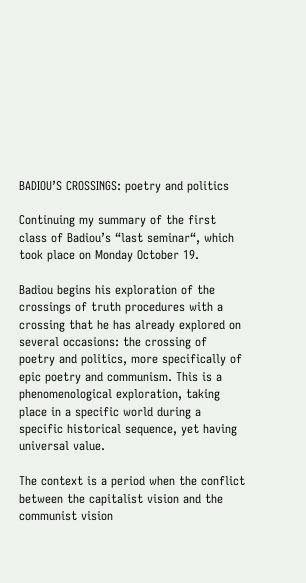BADIOU’S CROSSINGS: poetry and politics

Continuing my summary of the first class of Badiou’s “last seminar“, which took place on Monday October 19.

Badiou begins his exploration of the crossings of truth procedures with a crossing that he has already explored on several occasions: the crossing of poetry and politics, more specifically of epic poetry and communism. This is a phenomenological exploration, taking place in a specific world during a specific historical sequence, yet having universal value.

The context is a period when the conflict between the capitalist vision and the communist vision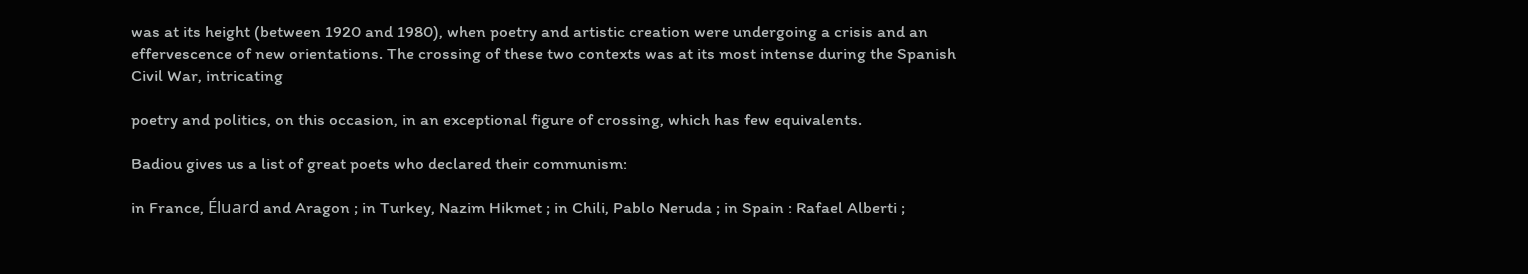was at its height (between 1920 and 1980), when poetry and artistic creation were undergoing a crisis and an effervescence of new orientations. The crossing of these two contexts was at its most intense during the Spanish Civil War, intricating

poetry and politics, on this occasion, in an exceptional figure of crossing, which has few equivalents.

Badiou gives us a list of great poets who declared their communism:

in France, Éluard and Aragon ; in Turkey, Nazim Hikmet ; in Chili, Pablo Neruda ; in Spain : Rafael Alberti ;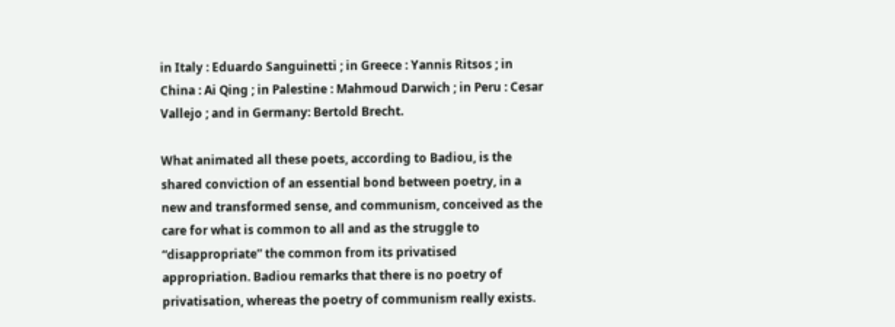in Italy : Eduardo Sanguinetti ; in Greece : Yannis Ritsos ; in China : Ai Qing ; in Palestine : Mahmoud Darwich ; in Peru : Cesar Vallejo ; and in Germany: Bertold Brecht.

What animated all these poets, according to Badiou, is the shared conviction of an essential bond between poetry, in a new and transformed sense, and communism, conceived as the care for what is common to all and as the struggle to “disappropriate” the common from its privatised appropriation. Badiou remarks that there is no poetry of privatisation, whereas the poetry of communism really exists.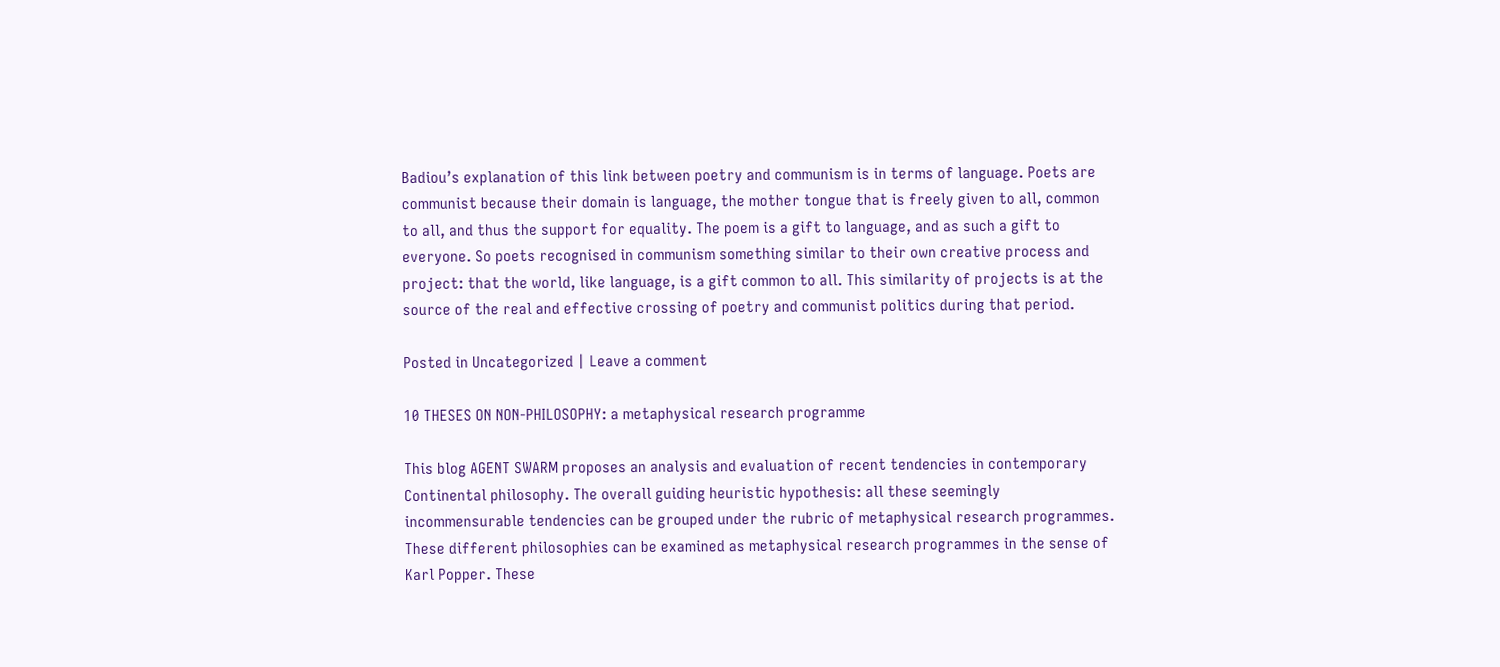Badiou’s explanation of this link between poetry and communism is in terms of language. Poets are communist because their domain is language, the mother tongue that is freely given to all, common to all, and thus the support for equality. The poem is a gift to language, and as such a gift to everyone. So poets recognised in communism something similar to their own creative process and project: that the world, like language, is a gift common to all. This similarity of projects is at the source of the real and effective crossing of poetry and communist politics during that period.

Posted in Uncategorized | Leave a comment

10 THESES ON NON-PHILOSOPHY: a metaphysical research programme

This blog AGENT SWARM proposes an analysis and evaluation of recent tendencies in contemporary Continental philosophy. The overall guiding heuristic hypothesis: all these seemingly incommensurable tendencies can be grouped under the rubric of metaphysical research programmes. These different philosophies can be examined as metaphysical research programmes in the sense of Karl Popper. These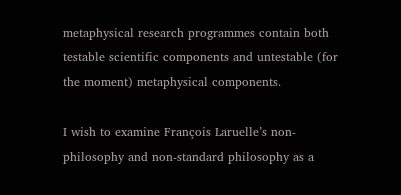metaphysical research programmes contain both testable scientific components and untestable (for the moment) metaphysical components.

I wish to examine François Laruelle’s non-philosophy and non-standard philosophy as a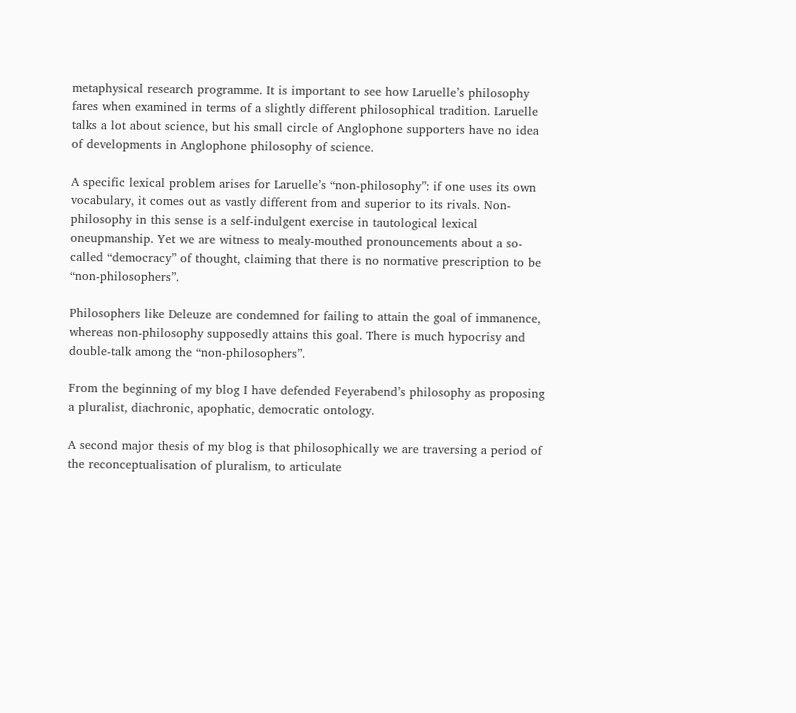metaphysical research programme. It is important to see how Laruelle’s philosophy fares when examined in terms of a slightly different philosophical tradition. Laruelle talks a lot about science, but his small circle of Anglophone supporters have no idea of developments in Anglophone philosophy of science.

A specific lexical problem arises for Laruelle’s “non-philosophy”: if one uses its own vocabulary, it comes out as vastly different from and superior to its rivals. Non-philosophy in this sense is a self-indulgent exercise in tautological lexical oneupmanship. Yet we are witness to mealy-mouthed pronouncements about a so-called “democracy” of thought, claiming that there is no normative prescription to be “non-philosophers”.

Philosophers like Deleuze are condemned for failing to attain the goal of immanence, whereas non-philosophy supposedly attains this goal. There is much hypocrisy and double-talk among the “non-philosophers”.

From the beginning of my blog I have defended Feyerabend’s philosophy as proposing a pluralist, diachronic, apophatic, democratic ontology.

A second major thesis of my blog is that philosophically we are traversing a period of the reconceptualisation of pluralism, to articulate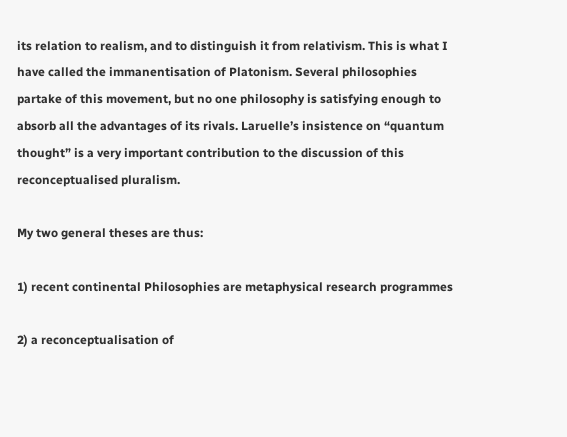its relation to realism, and to distinguish it from relativism. This is what I have called the immanentisation of Platonism. Several philosophies partake of this movement, but no one philosophy is satisfying enough to absorb all the advantages of its rivals. Laruelle’s insistence on “quantum thought” is a very important contribution to the discussion of this reconceptualised pluralism.

My two general theses are thus:

1) recent continental Philosophies are metaphysical research programmes

2) a reconceptualisation of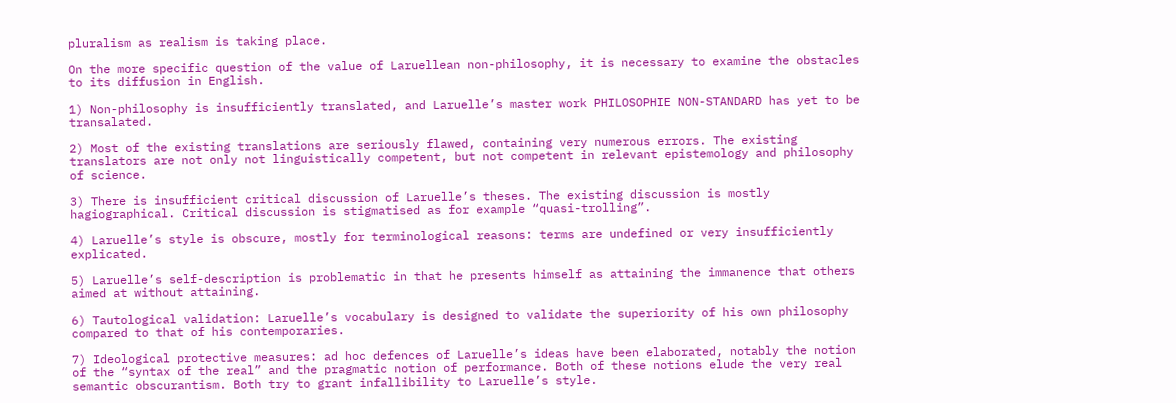pluralism as realism is taking place.

On the more specific question of the value of Laruellean non-philosophy, it is necessary to examine the obstacles to its diffusion in English.

1) Non-philosophy is insufficiently translated, and Laruelle’s master work PHILOSOPHIE NON-STANDARD has yet to be transalated.

2) Most of the existing translations are seriously flawed, containing very numerous errors. The existing translators are not only not linguistically competent, but not competent in relevant epistemology and philosophy of science.

3) There is insufficient critical discussion of Laruelle’s theses. The existing discussion is mostly hagiographical. Critical discussion is stigmatised as for example “quasi-trolling”.

4) Laruelle’s style is obscure, mostly for terminological reasons: terms are undefined or very insufficiently explicated.

5) Laruelle’s self-description is problematic in that he presents himself as attaining the immanence that others aimed at without attaining.

6) Tautological validation: Laruelle’s vocabulary is designed to validate the superiority of his own philosophy compared to that of his contemporaries.

7) Ideological protective measures: ad hoc defences of Laruelle’s ideas have been elaborated, notably the notion of the “syntax of the real” and the pragmatic notion of performance. Both of these notions elude the very real semantic obscurantism. Both try to grant infallibility to Laruelle’s style.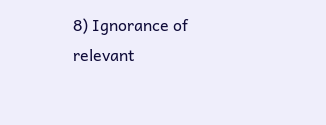8) Ignorance of relevant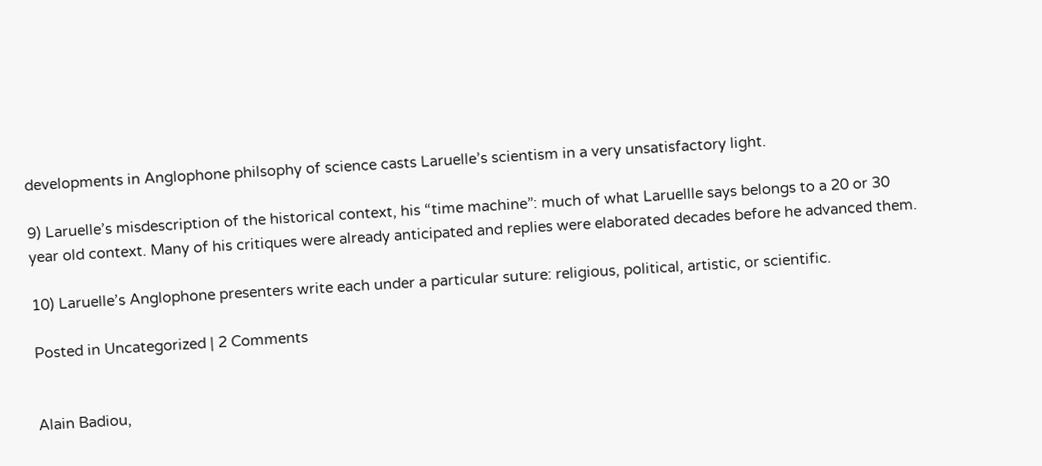developments in Anglophone philsophy of science casts Laruelle’s scientism in a very unsatisfactory light.

9) Laruelle’s misdescription of the historical context, his “time machine”: much of what Laruellle says belongs to a 20 or 30 year old context. Many of his critiques were already anticipated and replies were elaborated decades before he advanced them.

10) Laruelle’s Anglophone presenters write each under a particular suture: religious, political, artistic, or scientific.

Posted in Uncategorized | 2 Comments


Alain Badiou,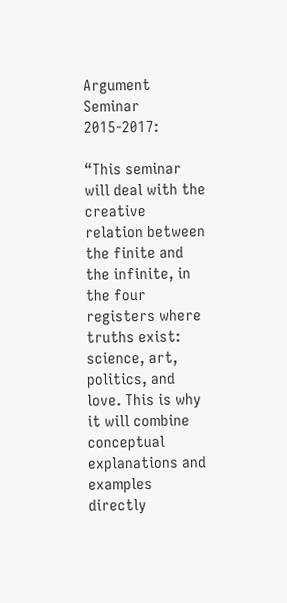Argument Seminar 2015-2017:

“This seminar will deal with the creative relation between the finite and the infinite, in the four registers where truths exist: science, art, politics, and love. This is why it will combine conceptual explanations and examples directly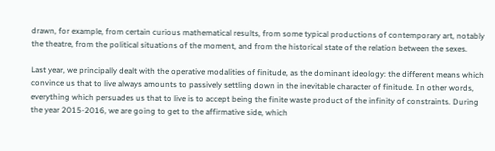drawn, for example, from certain curious mathematical results, from some typical productions of contemporary art, notably the theatre, from the political situations of the moment, and from the historical state of the relation between the sexes.

Last year, we principally dealt with the operative modalities of finitude, as the dominant ideology: the different means which convince us that to live always amounts to passively settling down in the inevitable character of finitude. In other words, everything which persuades us that to live is to accept being the finite waste product of the infinity of constraints. During the year 2015-2016, we are going to get to the affirmative side, which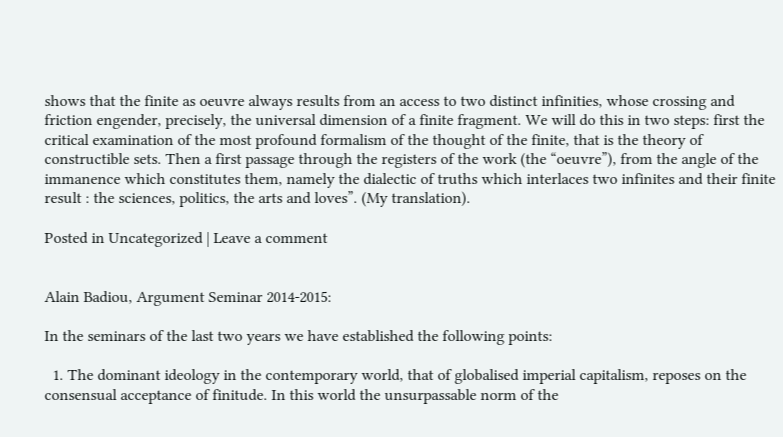shows that the finite as oeuvre always results from an access to two distinct infinities, whose crossing and friction engender, precisely, the universal dimension of a finite fragment. We will do this in two steps: first the critical examination of the most profound formalism of the thought of the finite, that is the theory of constructible sets. Then a first passage through the registers of the work (the “oeuvre”), from the angle of the immanence which constitutes them, namely the dialectic of truths which interlaces two infinites and their finite result : the sciences, politics, the arts and loves”. (My translation).

Posted in Uncategorized | Leave a comment


Alain Badiou, Argument Seminar 2014-2015:

In the seminars of the last two years we have established the following points:

  1. The dominant ideology in the contemporary world, that of globalised imperial capitalism, reposes on the consensual acceptance of finitude. In this world the unsurpassable norm of the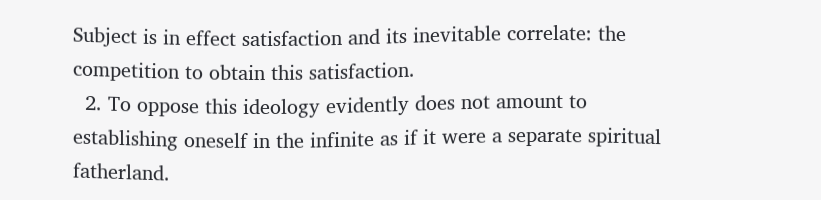Subject is in effect satisfaction and its inevitable correlate: the competition to obtain this satisfaction.
  2. To oppose this ideology evidently does not amount to establishing oneself in the infinite as if it were a separate spiritual fatherland.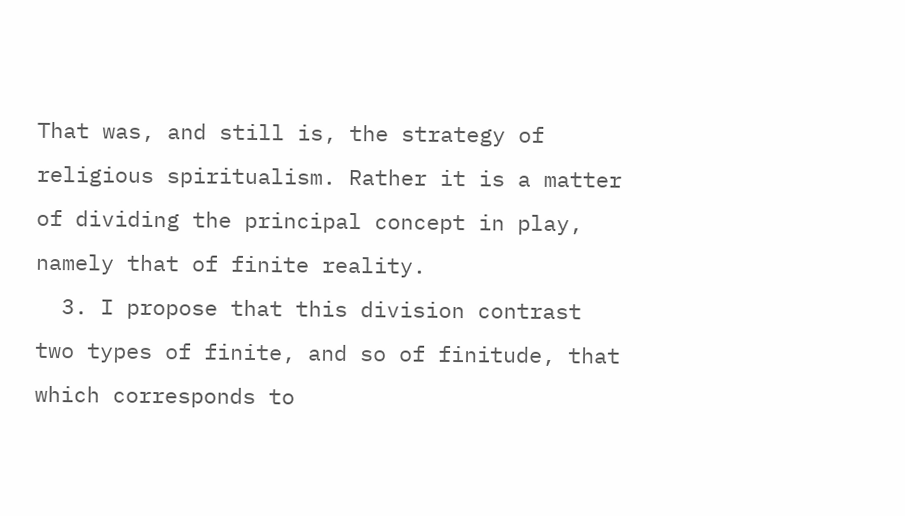That was, and still is, the strategy of religious spiritualism. Rather it is a matter of dividing the principal concept in play, namely that of finite reality.
  3. I propose that this division contrast two types of finite, and so of finitude, that which corresponds to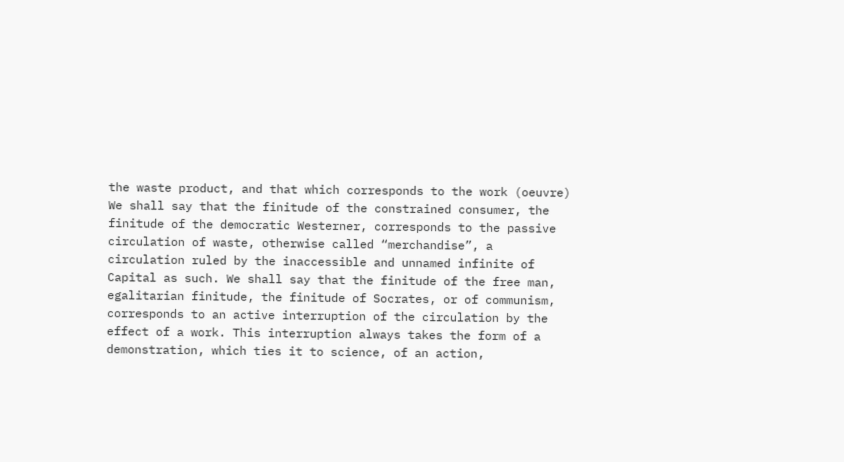the waste product, and that which corresponds to the work (oeuvre) We shall say that the finitude of the constrained consumer, the finitude of the democratic Westerner, corresponds to the passive circulation of waste, otherwise called “merchandise”, a circulation ruled by the inaccessible and unnamed infinite of Capital as such. We shall say that the finitude of the free man, egalitarian finitude, the finitude of Socrates, or of communism, corresponds to an active interruption of the circulation by the effect of a work. This interruption always takes the form of a demonstration, which ties it to science, of an action,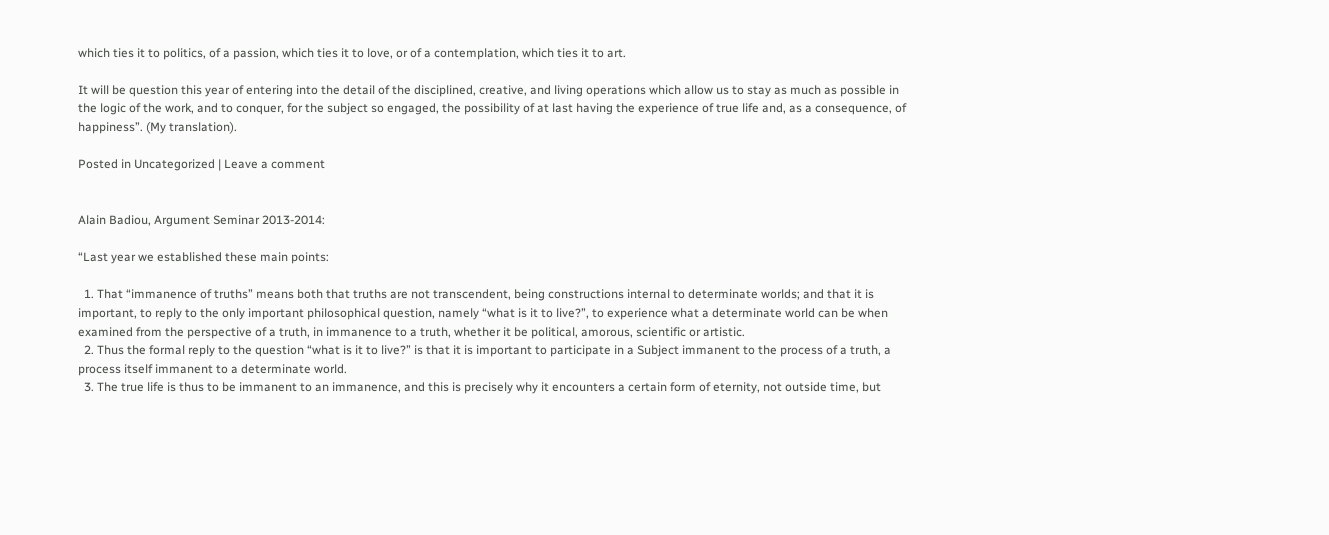which ties it to politics, of a passion, which ties it to love, or of a contemplation, which ties it to art.

It will be question this year of entering into the detail of the disciplined, creative, and living operations which allow us to stay as much as possible in the logic of the work, and to conquer, for the subject so engaged, the possibility of at last having the experience of true life and, as a consequence, of happiness”. (My translation).

Posted in Uncategorized | Leave a comment


Alain Badiou, Argument Seminar 2013-2014:

“Last year we established these main points:

  1. That “immanence of truths” means both that truths are not transcendent, being constructions internal to determinate worlds; and that it is important, to reply to the only important philosophical question, namely “what is it to live?”, to experience what a determinate world can be when examined from the perspective of a truth, in immanence to a truth, whether it be political, amorous, scientific or artistic.
  2. Thus the formal reply to the question “what is it to live?” is that it is important to participate in a Subject immanent to the process of a truth, a process itself immanent to a determinate world.
  3. The true life is thus to be immanent to an immanence, and this is precisely why it encounters a certain form of eternity, not outside time, but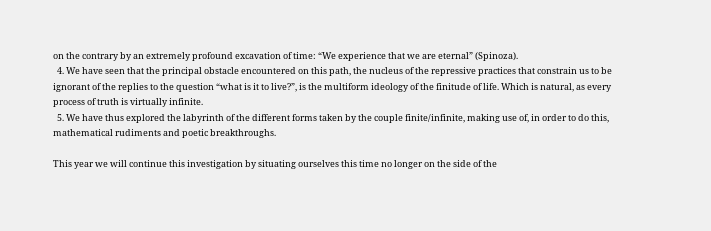on the contrary by an extremely profound excavation of time: “We experience that we are eternal” (Spinoza).
  4. We have seen that the principal obstacle encountered on this path, the nucleus of the repressive practices that constrain us to be ignorant of the replies to the question “what is it to live?”, is the multiform ideology of the finitude of life. Which is natural, as every process of truth is virtually infinite.
  5. We have thus explored the labyrinth of the different forms taken by the couple finite/infinite, making use of, in order to do this, mathematical rudiments and poetic breakthroughs.

This year we will continue this investigation by situating ourselves this time no longer on the side of the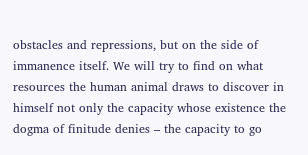obstacles and repressions, but on the side of immanence itself. We will try to find on what resources the human animal draws to discover in himself not only the capacity whose existence the dogma of finitude denies – the capacity to go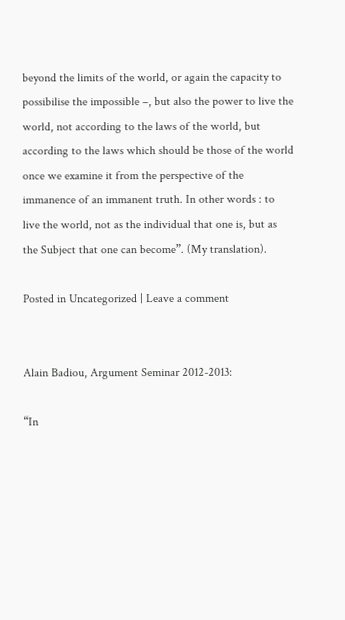beyond the limits of the world, or again the capacity to possibilise the impossible –, but also the power to live the world, not according to the laws of the world, but according to the laws which should be those of the world once we examine it from the perspective of the immanence of an immanent truth. In other words : to live the world, not as the individual that one is, but as the Subject that one can become”. (My translation).

Posted in Uncategorized | Leave a comment


Alain Badiou, Argument Seminar 2012-2013:

“In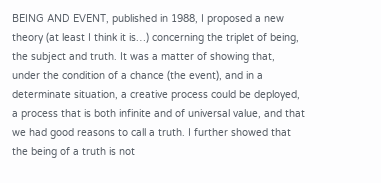BEING AND EVENT, published in 1988, I proposed a new theory (at least I think it is…) concerning the triplet of being, the subject and truth. It was a matter of showing that, under the condition of a chance (the event), and in a determinate situation, a creative process could be deployed, a process that is both infinite and of universal value, and that we had good reasons to call a truth. I further showed that the being of a truth is not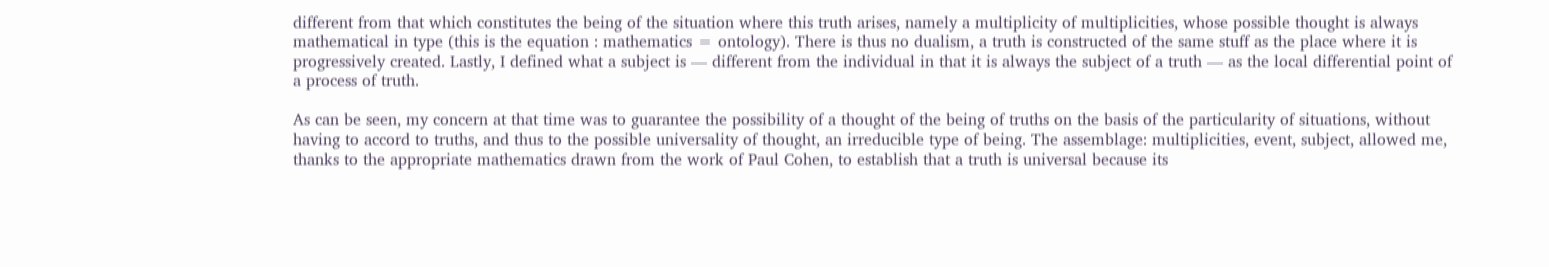different from that which constitutes the being of the situation where this truth arises, namely a multiplicity of multiplicities, whose possible thought is always mathematical in type (this is the equation : mathematics = ontology). There is thus no dualism, a truth is constructed of the same stuff as the place where it is progressively created. Lastly, I defined what a subject is — different from the individual in that it is always the subject of a truth — as the local differential point of a process of truth.

As can be seen, my concern at that time was to guarantee the possibility of a thought of the being of truths on the basis of the particularity of situations, without having to accord to truths, and thus to the possible universality of thought, an irreducible type of being. The assemblage: multiplicities, event, subject, allowed me, thanks to the appropriate mathematics drawn from the work of Paul Cohen, to establish that a truth is universal because its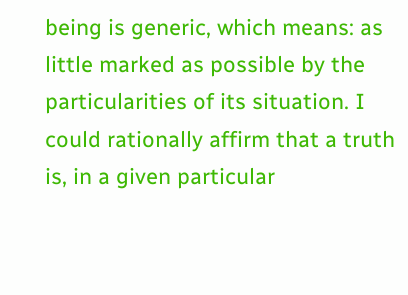being is generic, which means: as little marked as possible by the particularities of its situation. I could rationally affirm that a truth is, in a given particular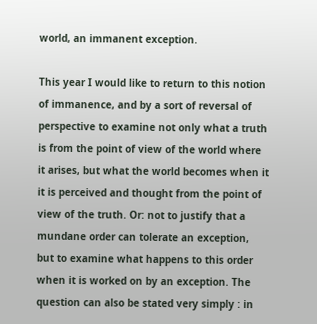world, an immanent exception.

This year I would like to return to this notion of immanence, and by a sort of reversal of perspective to examine not only what a truth is from the point of view of the world where it arises, but what the world becomes when it it is perceived and thought from the point of view of the truth. Or: not to justify that a mundane order can tolerate an exception, but to examine what happens to this order when it is worked on by an exception. The question can also be stated very simply : in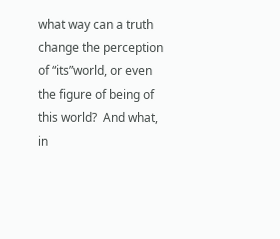what way can a truth change the perception of “its”world, or even the figure of being of this world?  And what, in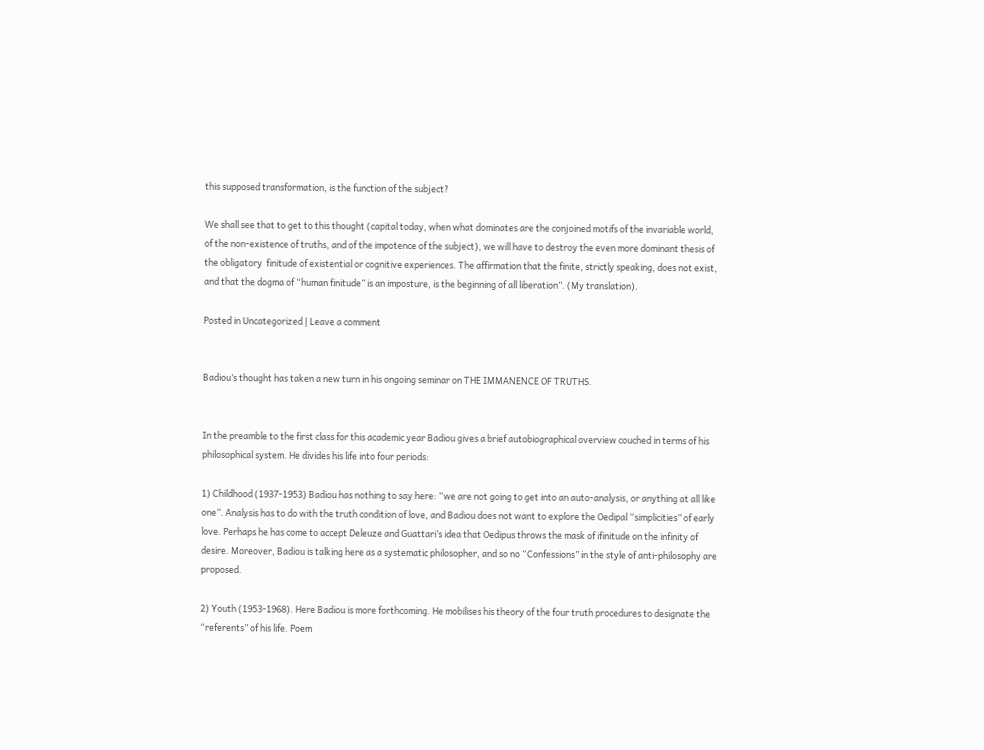this supposed transformation, is the function of the subject?

We shall see that to get to this thought (capital today, when what dominates are the conjoined motifs of the invariable world, of the non-existence of truths, and of the impotence of the subject), we will have to destroy the even more dominant thesis of the obligatory  finitude of existential or cognitive experiences. The affirmation that the finite, strictly speaking, does not exist, and that the dogma of “human finitude” is an imposture, is the beginning of all liberation”. (My translation).

Posted in Uncategorized | Leave a comment


Badiou’s thought has taken a new turn in his ongoing seminar on THE IMMANENCE OF TRUTHS.


In the preamble to the first class for this academic year Badiou gives a brief autobiographical overview couched in terms of his philosophical system. He divides his life into four periods:

1) Childhood (1937-1953) Badiou has nothing to say here: “we are not going to get into an auto-analysis, or anything at all like one”. Analysis has to do with the truth condition of love, and Badiou does not want to explore the Oedipal “simplicities” of early love. Perhaps he has come to accept Deleuze and Guattari’s idea that Oedipus throws the mask of ifinitude on the infinity of desire. Moreover, Badiou is talking here as a systematic philosopher, and so no “Confessions” in the style of anti-philosophy are proposed.

2) Youth (1953-1968). Here Badiou is more forthcoming. He mobilises his theory of the four truth procedures to designate the “referents” of his life. Poem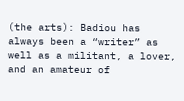(the arts): Badiou has always been a “writer” as well as a militant, a lover, and an amateur of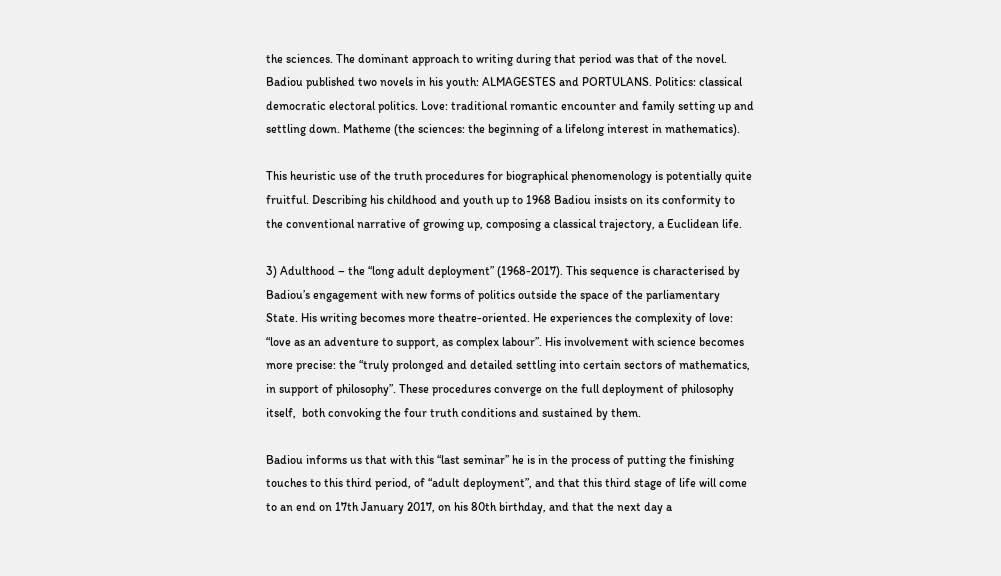the sciences. The dominant approach to writing during that period was that of the novel. Badiou published two novels in his youth: ALMAGESTES and PORTULANS. Politics: classical democratic electoral politics. Love: traditional romantic encounter and family setting up and settling down. Matheme (the sciences: the beginning of a lifelong interest in mathematics).

This heuristic use of the truth procedures for biographical phenomenology is potentially quite fruitful. Describing his childhood and youth up to 1968 Badiou insists on its conformity to the conventional narrative of growing up, composing a classical trajectory, a Euclidean life.

3) Adulthood – the “long adult deployment” (1968-2017). This sequence is characterised by Badiou’s engagement with new forms of politics outside the space of the parliamentary State. His writing becomes more theatre-oriented. He experiences the complexity of love: “love as an adventure to support, as complex labour”. His involvement with science becomes more precise: the “truly prolonged and detailed settling into certain sectors of mathematics, in support of philosophy”. These procedures converge on the full deployment of philosophy itself,  both convoking the four truth conditions and sustained by them.

Badiou informs us that with this “last seminar” he is in the process of putting the finishing touches to this third period, of “adult deployment”, and that this third stage of life will come to an end on 17th January 2017, on his 80th birthday, and that the next day a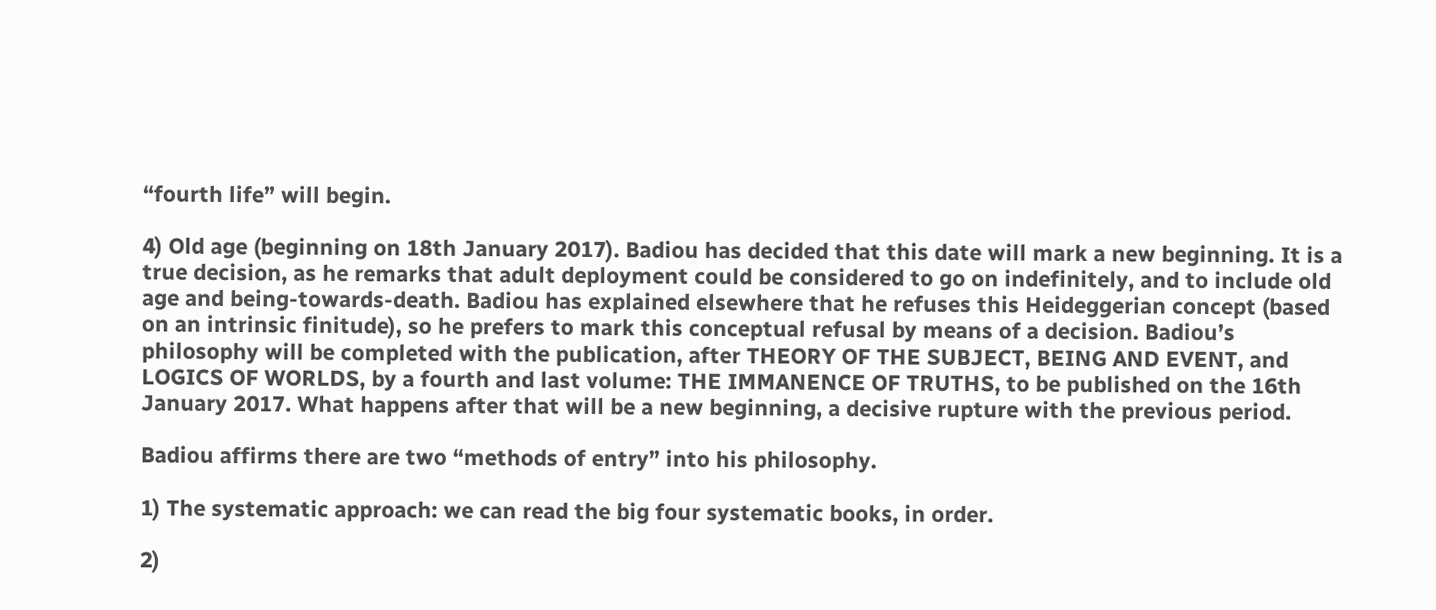“fourth life” will begin.

4) Old age (beginning on 18th January 2017). Badiou has decided that this date will mark a new beginning. It is a true decision, as he remarks that adult deployment could be considered to go on indefinitely, and to include old age and being-towards-death. Badiou has explained elsewhere that he refuses this Heideggerian concept (based on an intrinsic finitude), so he prefers to mark this conceptual refusal by means of a decision. Badiou’s philosophy will be completed with the publication, after THEORY OF THE SUBJECT, BEING AND EVENT, and LOGICS OF WORLDS, by a fourth and last volume: THE IMMANENCE OF TRUTHS, to be published on the 16th January 2017. What happens after that will be a new beginning, a decisive rupture with the previous period.

Badiou affirms there are two “methods of entry” into his philosophy.

1) The systematic approach: we can read the big four systematic books, in order.

2)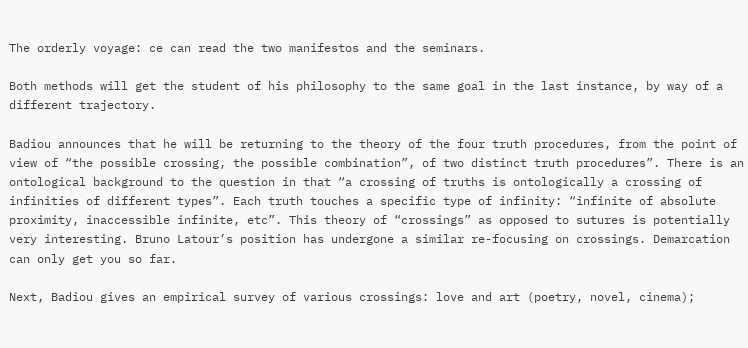The orderly voyage: ce can read the two manifestos and the seminars.

Both methods will get the student of his philosophy to the same goal in the last instance, by way of a different trajectory.

Badiou announces that he will be returning to the theory of the four truth procedures, from the point of view of “the possible crossing, the possible combination”, of two distinct truth procedures”. There is an ontological background to the question in that “a crossing of truths is ontologically a crossing of infinities of different types”. Each truth touches a specific type of infinity: “infinite of absolute proximity, inaccessible infinite, etc”. This theory of “crossings” as opposed to sutures is potentially very interesting. Bruno Latour’s position has undergone a similar re-focusing on crossings. Demarcation can only get you so far.

Next, Badiou gives an empirical survey of various crossings: love and art (poetry, novel, cinema);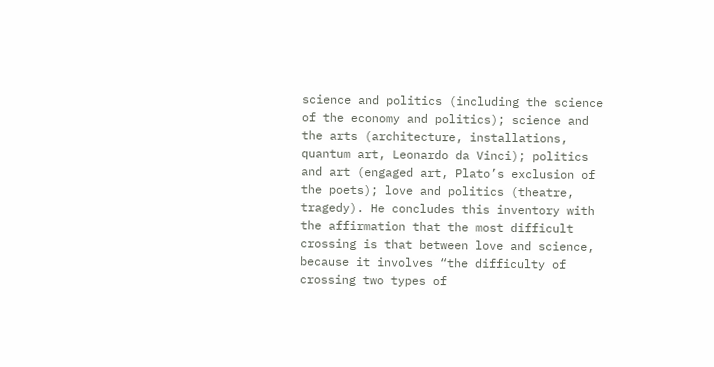science and politics (including the science of the economy and politics); science and the arts (architecture, installations, quantum art, Leonardo da Vinci); politics and art (engaged art, Plato’s exclusion of the poets); love and politics (theatre, tragedy). He concludes this inventory with the affirmation that the most difficult crossing is that between love and science, because it involves “the difficulty of crossing two types of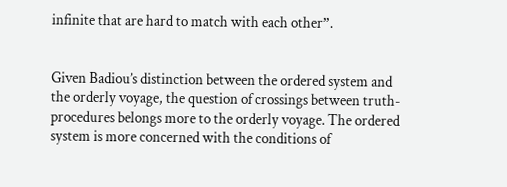infinite that are hard to match with each other”.


Given Badiou’s distinction between the ordered system and the orderly voyage, the question of crossings between truth-procedures belongs more to the orderly voyage. The ordered system is more concerned with the conditions of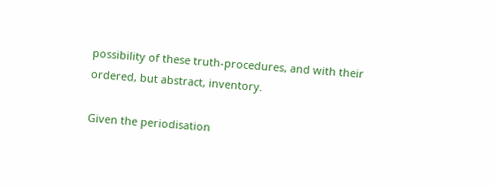possibility of these truth-procedures, and with their ordered, but abstract, inventory.

Given the periodisation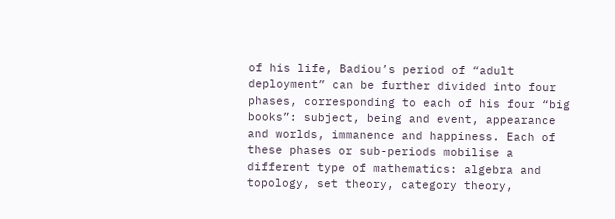of his life, Badiou’s period of “adult deployment” can be further divided into four phases, corresponding to each of his four “big books”: subject, being and event, appearance and worlds, immanence and happiness. Each of these phases or sub-periods mobilise a different type of mathematics: algebra and topology, set theory, category theory,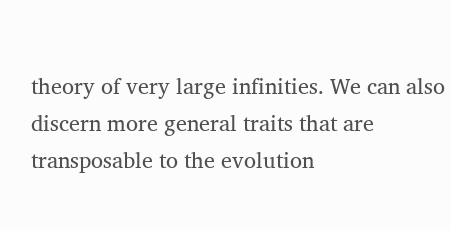theory of very large infinities. We can also discern more general traits that are transposable to the evolution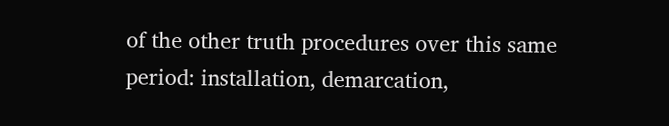of the other truth procedures over this same period: installation, demarcation,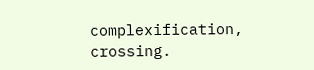complexification, crossing.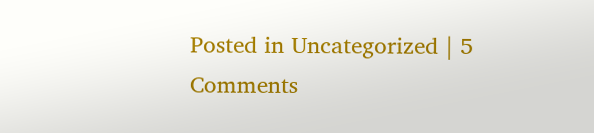Posted in Uncategorized | 5 Comments